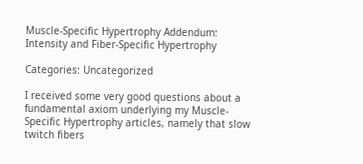Muscle-Specific Hypertrophy Addendum: Intensity and Fiber-Specific Hypertrophy

Categories: Uncategorized

I received some very good questions about a fundamental axiom underlying my Muscle-Specific Hypertrophy articles, namely that slow twitch fibers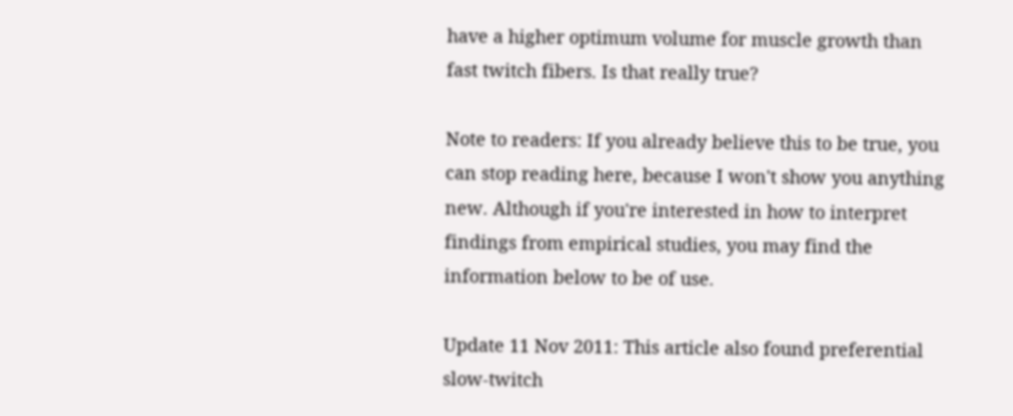have a higher optimum volume for muscle growth than fast twitch fibers. Is that really true?

Note to readers: If you already believe this to be true, you can stop reading here, because I won't show you anything new. Although if you're interested in how to interpret findings from empirical studies, you may find the information below to be of use.

Update 11 Nov 2011: This article also found preferential slow-twitch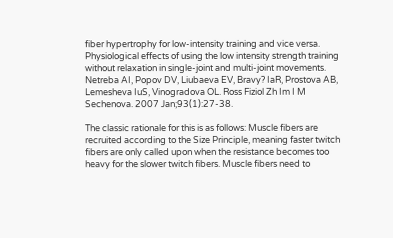fiber hypertrophy for low-intensity training and vice versa.
Physiological effects of using the low intensity strength training without relaxation in single-joint and multi-joint movements. Netreba AI, Popov DV, Liubaeva EV, Bravy? IaR, Prostova AB, Lemesheva IuS, Vinogradova OL. Ross Fiziol Zh Im I M Sechenova. 2007 Jan;93(1):27-38.

The classic rationale for this is as follows: Muscle fibers are recruited according to the Size Principle, meaning faster twitch fibers are only called upon when the resistance becomes too heavy for the slower twitch fibers. Muscle fibers need to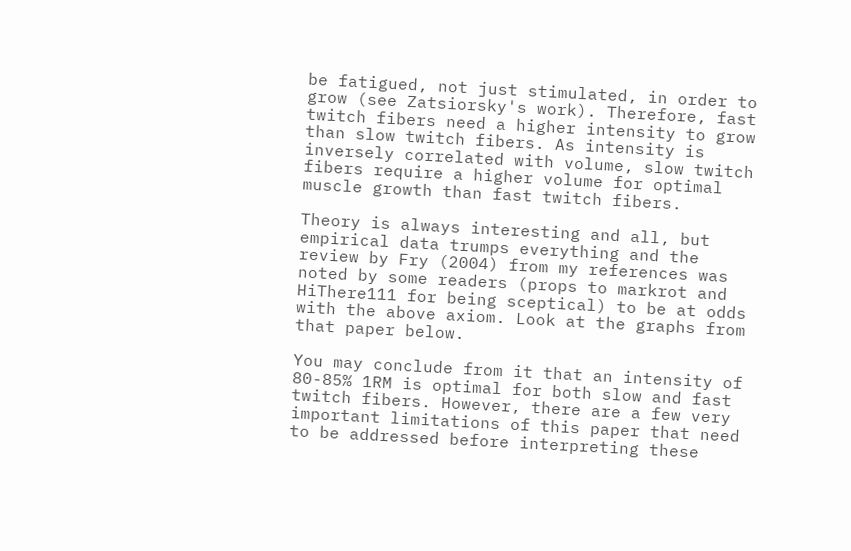be fatigued, not just stimulated, in order to grow (see Zatsiorsky's work). Therefore, fast twitch fibers need a higher intensity to grow than slow twitch fibers. As intensity is inversely correlated with volume, slow twitch fibers require a higher volume for optimal muscle growth than fast twitch fibers.

Theory is always interesting and all, but empirical data trumps everything and the review by Fry (2004) from my references was noted by some readers (props to markrot and HiThere111 for being sceptical) to be at odds with the above axiom. Look at the graphs from that paper below.

You may conclude from it that an intensity of 80-85% 1RM is optimal for both slow and fast twitch fibers. However, there are a few very important limitations of this paper that need to be addressed before interpreting these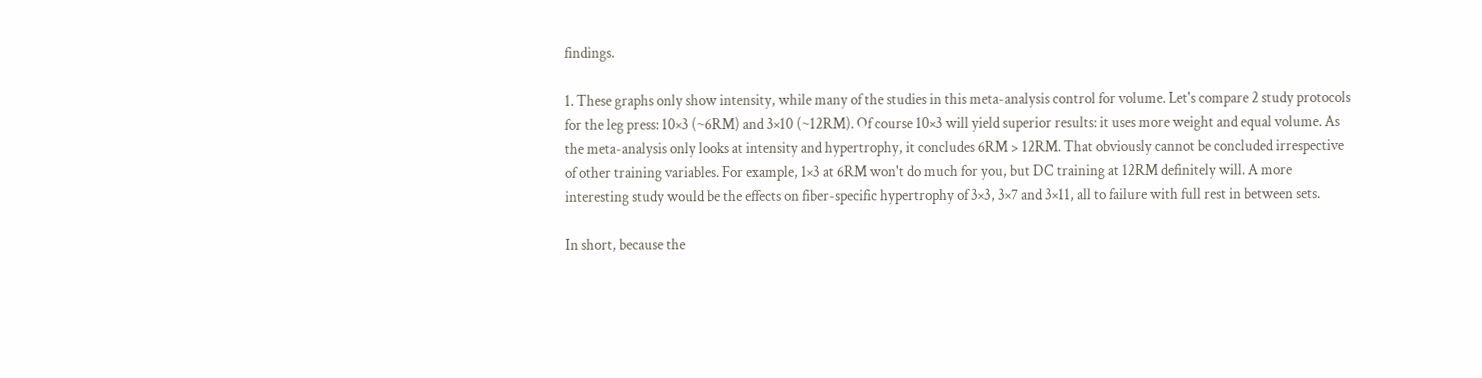findings.

1. These graphs only show intensity, while many of the studies in this meta-analysis control for volume. Let's compare 2 study protocols for the leg press: 10×3 (~6RM) and 3×10 (~12RM). Of course 10×3 will yield superior results: it uses more weight and equal volume. As the meta-analysis only looks at intensity and hypertrophy, it concludes 6RM > 12RM. That obviously cannot be concluded irrespective of other training variables. For example, 1×3 at 6RM won't do much for you, but DC training at 12RM definitely will. A more interesting study would be the effects on fiber-specific hypertrophy of 3×3, 3×7 and 3×11, all to failure with full rest in between sets.

In short, because the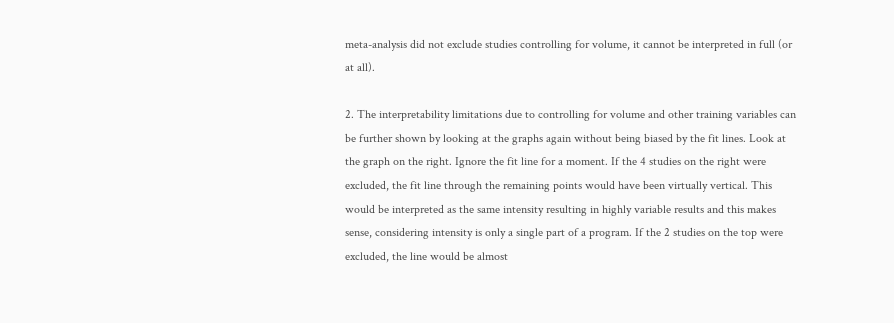meta-analysis did not exclude studies controlling for volume, it cannot be interpreted in full (or at all).

2. The interpretability limitations due to controlling for volume and other training variables can be further shown by looking at the graphs again without being biased by the fit lines. Look at the graph on the right. Ignore the fit line for a moment. If the 4 studies on the right were excluded, the fit line through the remaining points would have been virtually vertical. This would be interpreted as the same intensity resulting in highly variable results and this makes sense, considering intensity is only a single part of a program. If the 2 studies on the top were excluded, the line would be almost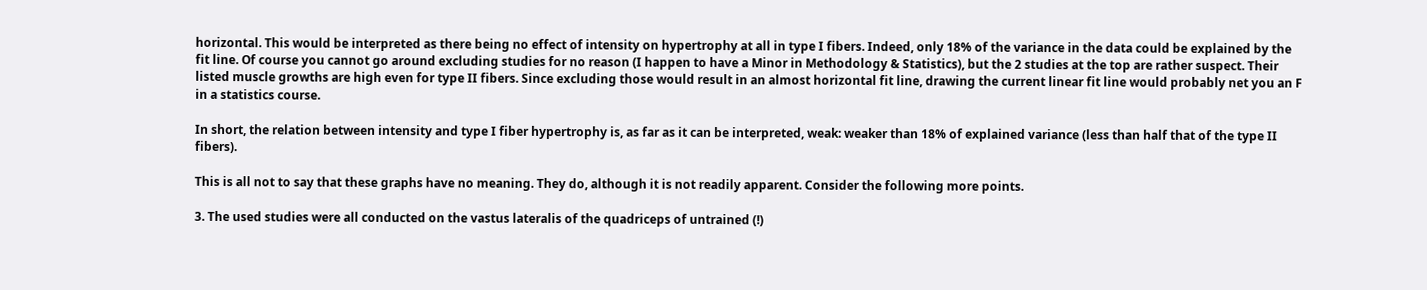horizontal. This would be interpreted as there being no effect of intensity on hypertrophy at all in type I fibers. Indeed, only 18% of the variance in the data could be explained by the fit line. Of course you cannot go around excluding studies for no reason (I happen to have a Minor in Methodology & Statistics), but the 2 studies at the top are rather suspect. Their listed muscle growths are high even for type II fibers. Since excluding those would result in an almost horizontal fit line, drawing the current linear fit line would probably net you an F in a statistics course.

In short, the relation between intensity and type I fiber hypertrophy is, as far as it can be interpreted, weak: weaker than 18% of explained variance (less than half that of the type II fibers).

This is all not to say that these graphs have no meaning. They do, although it is not readily apparent. Consider the following more points.

3. The used studies were all conducted on the vastus lateralis of the quadriceps of untrained (!)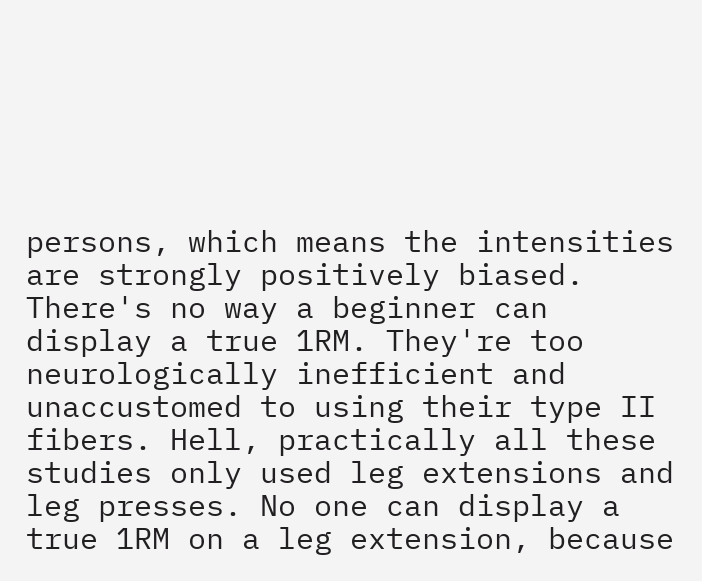persons, which means the intensities are strongly positively biased. There's no way a beginner can display a true 1RM. They're too neurologically inefficient and unaccustomed to using their type II fibers. Hell, practically all these studies only used leg extensions and leg presses. No one can display a true 1RM on a leg extension, because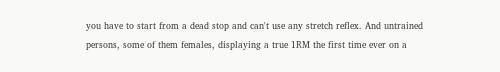you have to start from a dead stop and can't use any stretch reflex. And untrained persons, some of them females, displaying a true 1RM the first time ever on a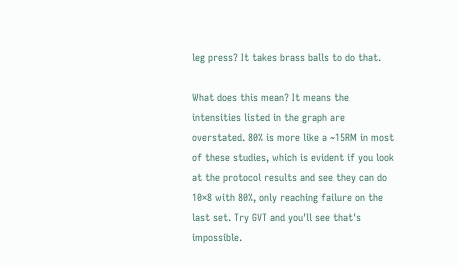leg press? It takes brass balls to do that.

What does this mean? It means the intensities listed in the graph are overstated. 80% is more like a ~15RM in most of these studies, which is evident if you look at the protocol results and see they can do 10×8 with 80%, only reaching failure on the last set. Try GVT and you'll see that's impossible.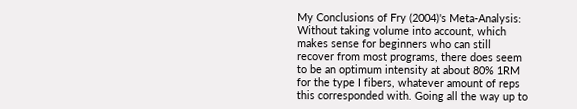My Conclusions of Fry (2004)'s Meta-Analysis: Without taking volume into account, which makes sense for beginners who can still recover from most programs, there does seem to be an optimum intensity at about 80% 1RM for the type I fibers, whatever amount of reps this corresponded with. Going all the way up to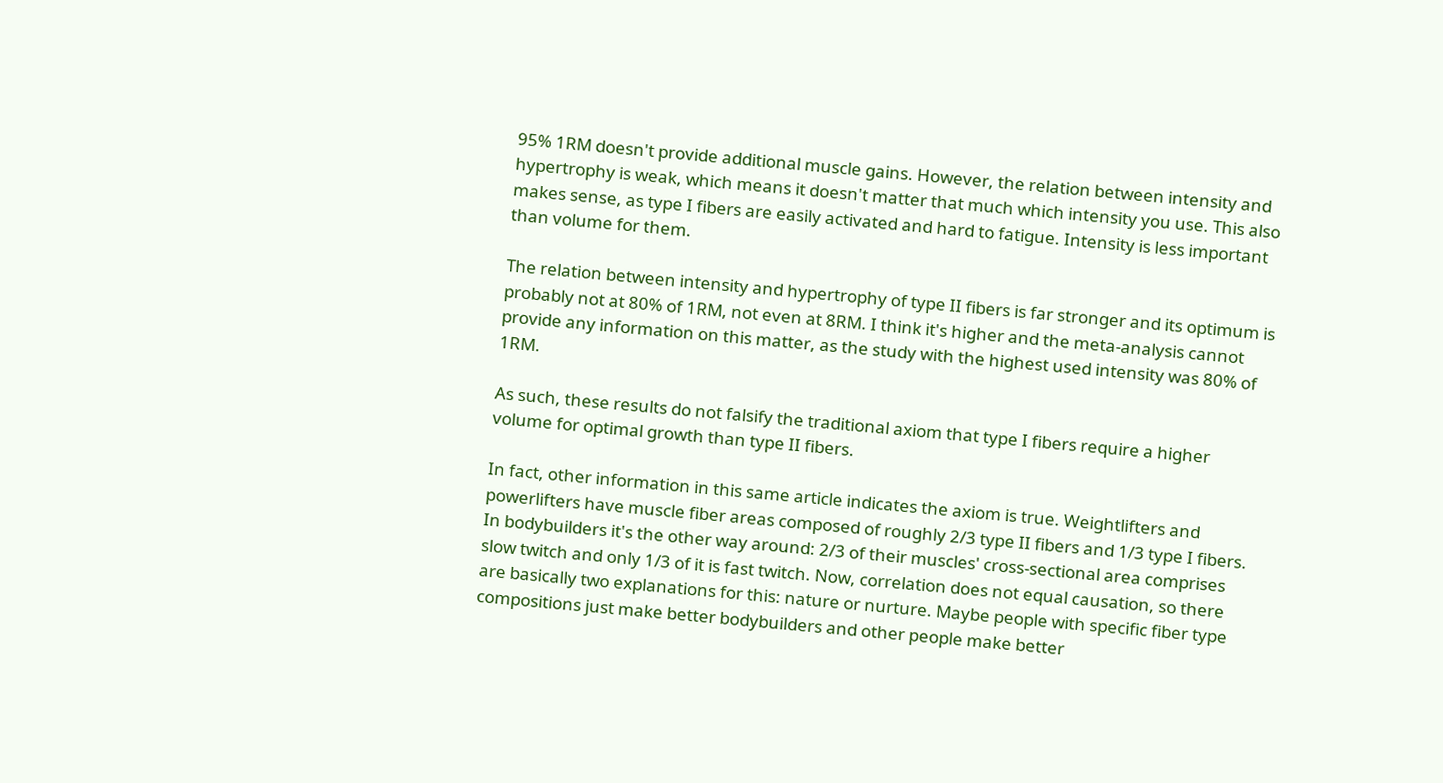95% 1RM doesn't provide additional muscle gains. However, the relation between intensity and hypertrophy is weak, which means it doesn't matter that much which intensity you use. This also makes sense, as type I fibers are easily activated and hard to fatigue. Intensity is less important than volume for them.

The relation between intensity and hypertrophy of type II fibers is far stronger and its optimum is probably not at 80% of 1RM, not even at 8RM. I think it's higher and the meta-analysis cannot provide any information on this matter, as the study with the highest used intensity was 80% of 1RM.

As such, these results do not falsify the traditional axiom that type I fibers require a higher volume for optimal growth than type II fibers.

In fact, other information in this same article indicates the axiom is true. Weightlifters and powerlifters have muscle fiber areas composed of roughly 2/3 type II fibers and 1/3 type I fibers. In bodybuilders it's the other way around: 2/3 of their muscles' cross-sectional area comprises slow twitch and only 1/3 of it is fast twitch. Now, correlation does not equal causation, so there are basically two explanations for this: nature or nurture. Maybe people with specific fiber type compositions just make better bodybuilders and other people make better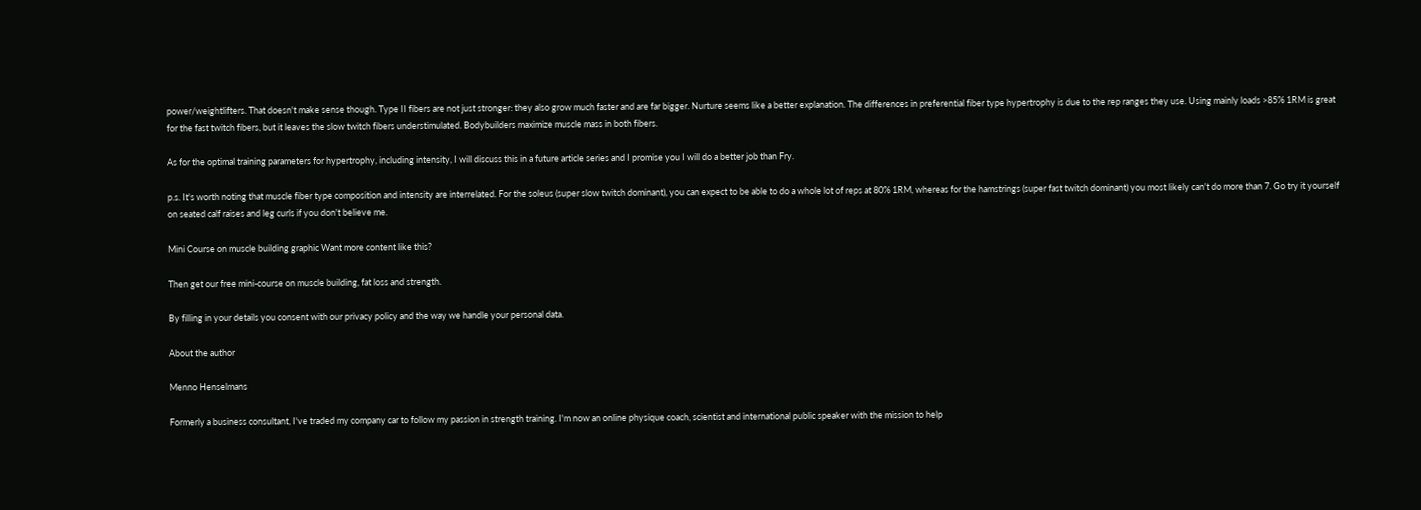power/weightlifters. That doesn't make sense though. Type II fibers are not just stronger: they also grow much faster and are far bigger. Nurture seems like a better explanation. The differences in preferential fiber type hypertrophy is due to the rep ranges they use. Using mainly loads >85% 1RM is great for the fast twitch fibers, but it leaves the slow twitch fibers understimulated. Bodybuilders maximize muscle mass in both fibers.

As for the optimal training parameters for hypertrophy, including intensity, I will discuss this in a future article series and I promise you I will do a better job than Fry.

p.s. It's worth noting that muscle fiber type composition and intensity are interrelated. For the soleus (super slow twitch dominant), you can expect to be able to do a whole lot of reps at 80% 1RM, whereas for the hamstrings (super fast twitch dominant) you most likely can't do more than 7. Go try it yourself on seated calf raises and leg curls if you don't believe me.

Mini Course on muscle building graphic Want more content like this?

Then get our free mini-course on muscle building, fat loss and strength.

By filling in your details you consent with our privacy policy and the way we handle your personal data.

About the author

Menno Henselmans

Formerly a business consultant, I've traded my company car to follow my passion in strength training. I'm now an online physique coach, scientist and international public speaker with the mission to help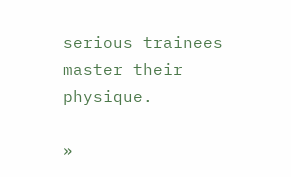serious trainees master their physique.

»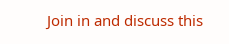Join in and discuss this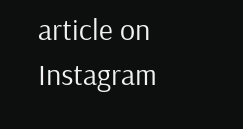article on Instagram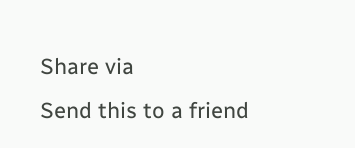Share via
Send this to a friend